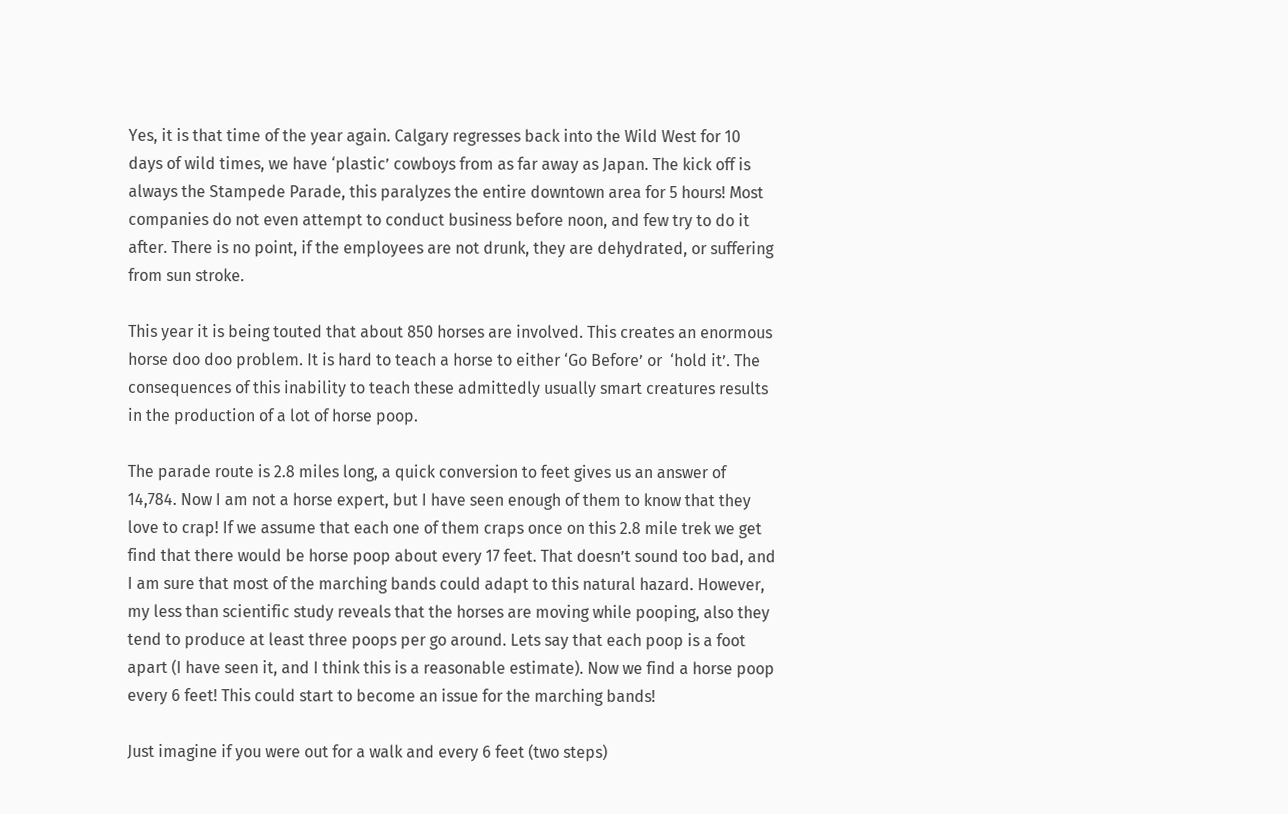Yes, it is that time of the year again. Calgary regresses back into the Wild West for 10 days of wild times, we have ‘plastic’ cowboys from as far away as Japan. The kick off is always the Stampede Parade, this paralyzes the entire downtown area for 5 hours! Most companies do not even attempt to conduct business before noon, and few try to do it after. There is no point, if the employees are not drunk, they are dehydrated, or suffering from sun stroke.

This year it is being touted that about 850 horses are involved. This creates an enormous horse doo doo problem. It is hard to teach a horse to either ‘Go Before’ or  ‘hold it’. The consequences of this inability to teach these admittedly usually smart creatures results in the production of a lot of horse poop.

The parade route is 2.8 miles long, a quick conversion to feet gives us an answer of 14,784. Now I am not a horse expert, but I have seen enough of them to know that they love to crap! If we assume that each one of them craps once on this 2.8 mile trek we get find that there would be horse poop about every 17 feet. That doesn’t sound too bad, and I am sure that most of the marching bands could adapt to this natural hazard. However, my less than scientific study reveals that the horses are moving while pooping, also they tend to produce at least three poops per go around. Lets say that each poop is a foot apart (I have seen it, and I think this is a reasonable estimate). Now we find a horse poop every 6 feet! This could start to become an issue for the marching bands!

Just imagine if you were out for a walk and every 6 feet (two steps)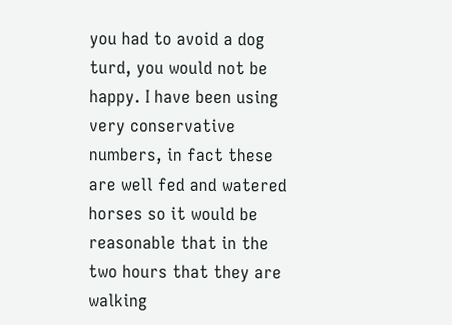you had to avoid a dog turd, you would not be happy. I have been using very conservative numbers, in fact these are well fed and watered horses so it would be reasonable that in the two hours that they are walking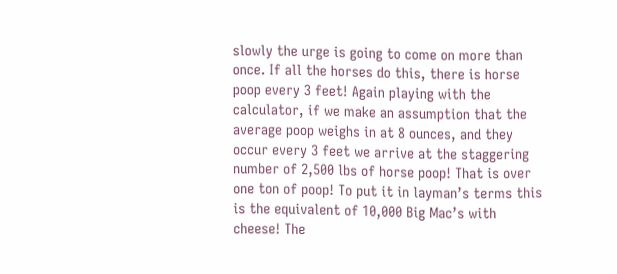slowly the urge is going to come on more than once. If all the horses do this, there is horse poop every 3 feet! Again playing with the calculator, if we make an assumption that the average poop weighs in at 8 ounces, and they occur every 3 feet we arrive at the staggering number of 2,500 lbs of horse poop! That is over one ton of poop! To put it in layman’s terms this is the equivalent of 10,000 Big Mac’s with cheese! The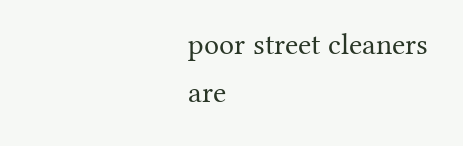poor street cleaners are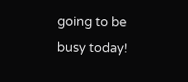going to be busy today!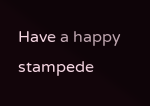Have a happy stampede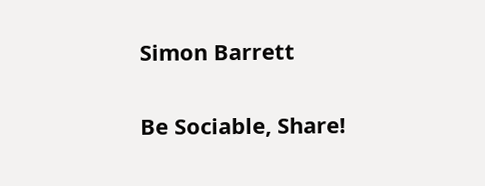Simon Barrett

Be Sociable, Share!